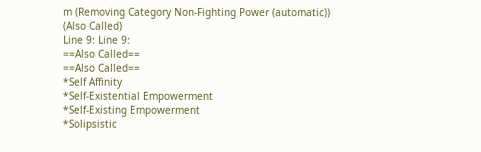m (Removing Category Non-Fighting Power (automatic))
(Also Called)
Line 9: Line 9:
==Also Called==
==Also Called==
*Self Affinity
*Self-Existential Empowerment
*Self-Existing Empowerment
*Solipsistic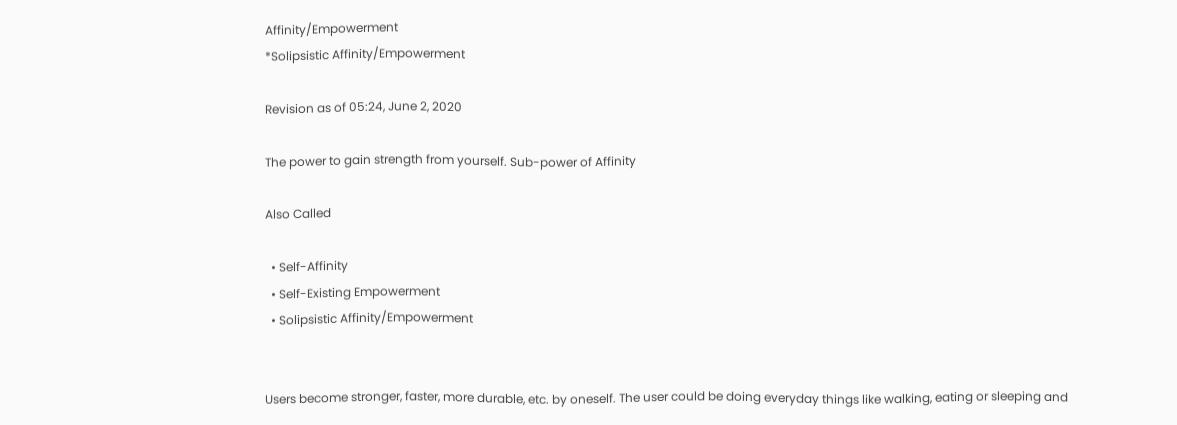Affinity/Empowerment
*Solipsistic Affinity/Empowerment

Revision as of 05:24, June 2, 2020

The power to gain strength from yourself. Sub-power of Affinity

Also Called

  • Self-Affinity
  • Self-Existing Empowerment
  • Solipsistic Affinity/Empowerment


Users become stronger, faster, more durable, etc. by oneself. The user could be doing everyday things like walking, eating or sleeping and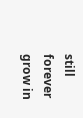still forever grow in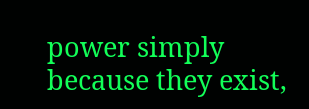power simply because they exist,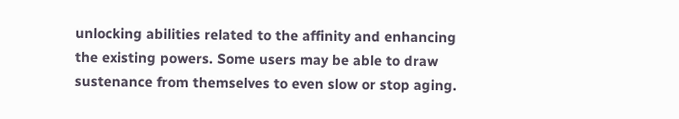unlocking abilities related to the affinity and enhancing the existing powers. Some users may be able to draw sustenance from themselves to even slow or stop aging.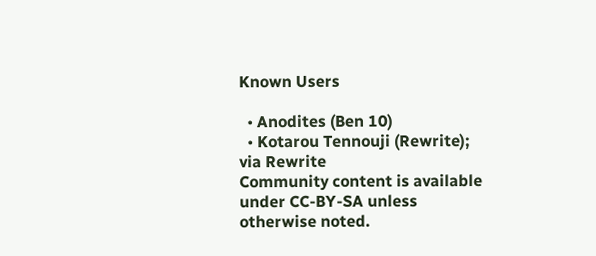Known Users

  • Anodites (Ben 10)
  • Kotarou Tennouji (Rewrite); via Rewrite
Community content is available under CC-BY-SA unless otherwise noted.